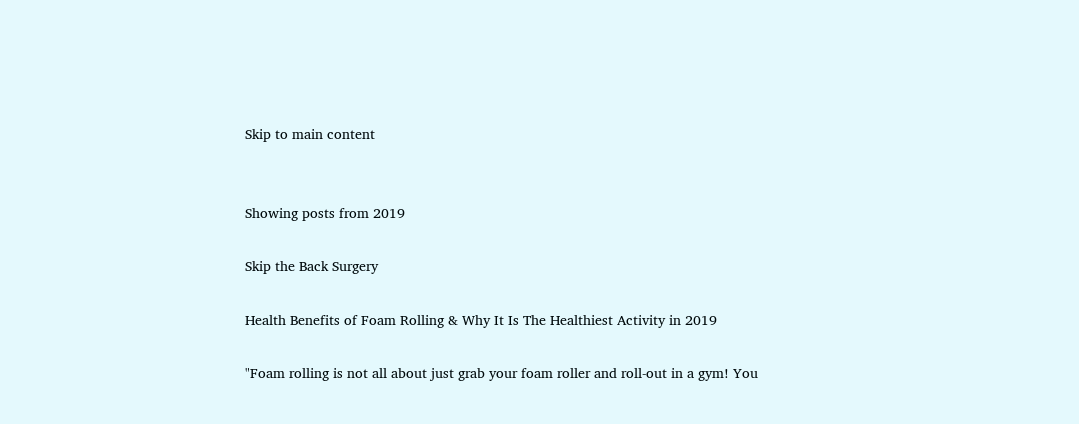Skip to main content


Showing posts from 2019

Skip the Back Surgery

Health Benefits of Foam Rolling & Why It Is The Healthiest Activity in 2019

"Foam rolling is not all about just grab your foam roller and roll-out in a gym! You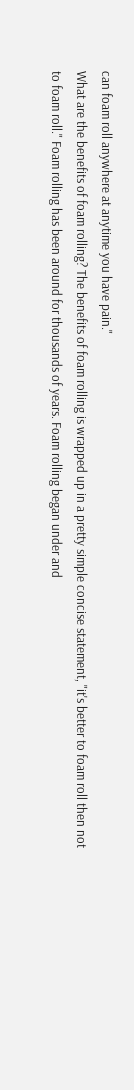can foam roll anywhere at anytime you have pain."
What are the benefits of foam rolling? The benefits of foam rolling is wrapped up in a pretty simple concise statement, "it's better to foam roll then not to foam roll." Foam rolling has been around for thousands of years. Foam rolling began under and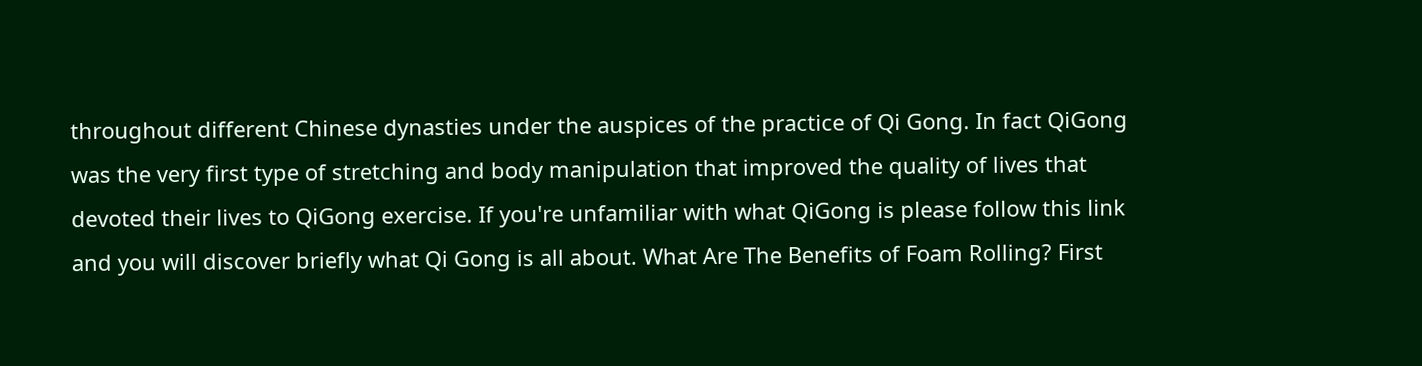throughout different Chinese dynasties under the auspices of the practice of Qi Gong. In fact QiGong was the very first type of stretching and body manipulation that improved the quality of lives that devoted their lives to QiGong exercise. If you're unfamiliar with what QiGong is please follow this link and you will discover briefly what Qi Gong is all about. What Are The Benefits of Foam Rolling? First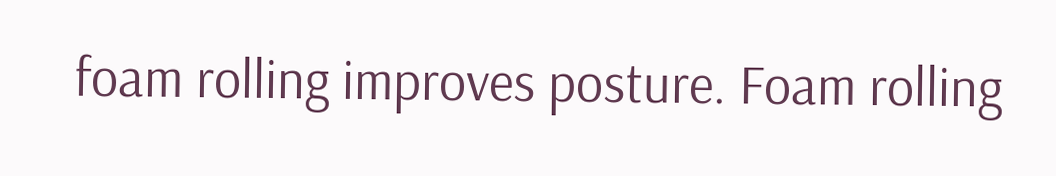foam rolling improves posture. Foam rolling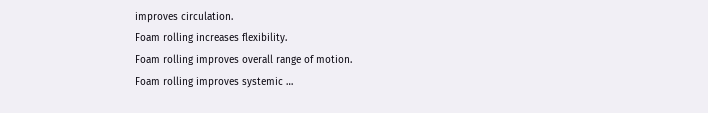improves circulation.
Foam rolling increases flexibility.
Foam rolling improves overall range of motion.
Foam rolling improves systemic …